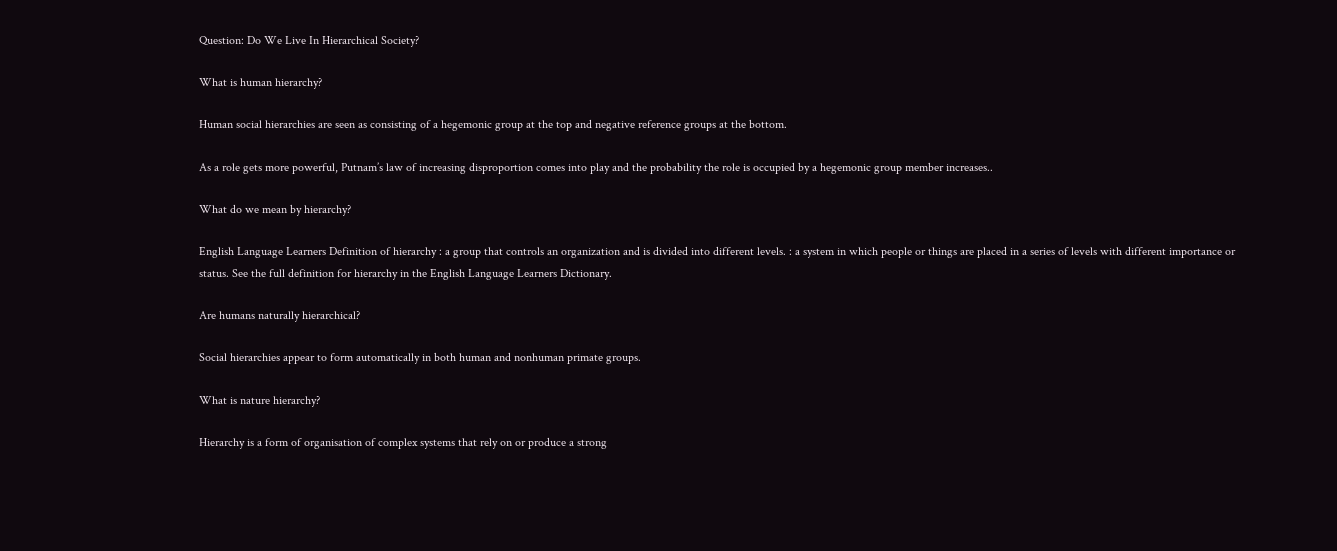Question: Do We Live In Hierarchical Society?

What is human hierarchy?

Human social hierarchies are seen as consisting of a hegemonic group at the top and negative reference groups at the bottom.

As a role gets more powerful, Putnam’s law of increasing disproportion comes into play and the probability the role is occupied by a hegemonic group member increases..

What do we mean by hierarchy?

English Language Learners Definition of hierarchy : a group that controls an organization and is divided into different levels. : a system in which people or things are placed in a series of levels with different importance or status. See the full definition for hierarchy in the English Language Learners Dictionary.

Are humans naturally hierarchical?

Social hierarchies appear to form automatically in both human and nonhuman primate groups.

What is nature hierarchy?

Hierarchy is a form of organisation of complex systems that rely on or produce a strong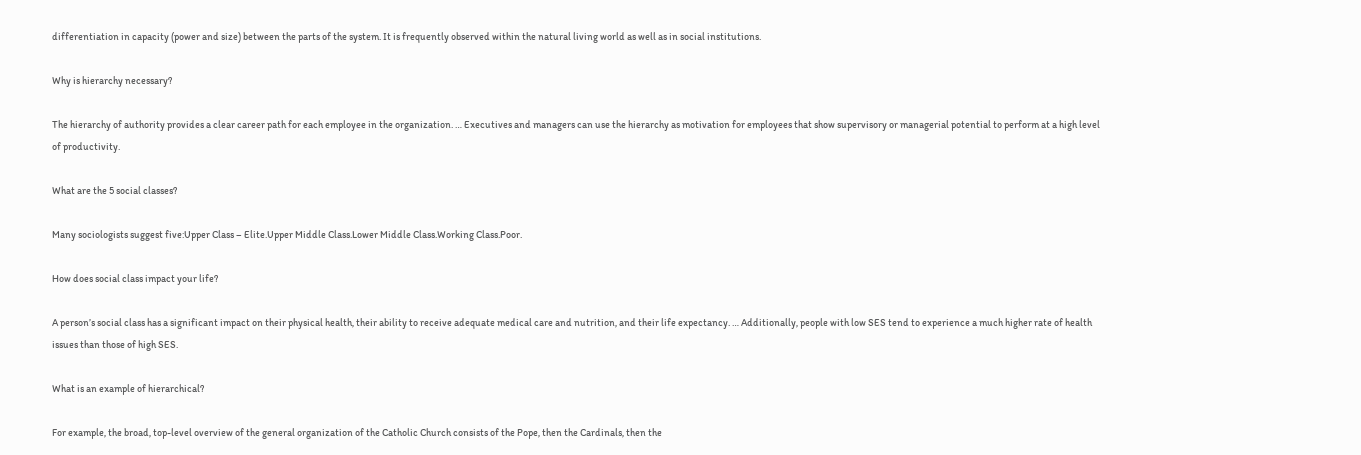differentiation in capacity (power and size) between the parts of the system. It is frequently observed within the natural living world as well as in social institutions.

Why is hierarchy necessary?

The hierarchy of authority provides a clear career path for each employee in the organization. … Executives and managers can use the hierarchy as motivation for employees that show supervisory or managerial potential to perform at a high level of productivity.

What are the 5 social classes?

Many sociologists suggest five:Upper Class – Elite.Upper Middle Class.Lower Middle Class.Working Class.Poor.

How does social class impact your life?

A person’s social class has a significant impact on their physical health, their ability to receive adequate medical care and nutrition, and their life expectancy. … Additionally, people with low SES tend to experience a much higher rate of health issues than those of high SES.

What is an example of hierarchical?

For example, the broad, top-level overview of the general organization of the Catholic Church consists of the Pope, then the Cardinals, then the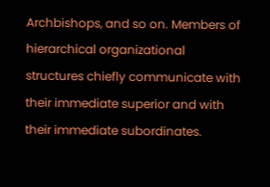Archbishops, and so on. Members of hierarchical organizational structures chiefly communicate with their immediate superior and with their immediate subordinates.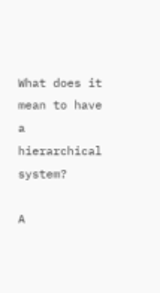What does it mean to have a hierarchical system?

A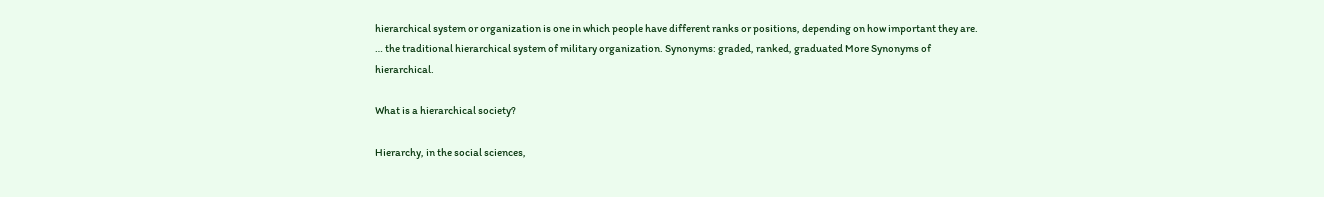hierarchical system or organization is one in which people have different ranks or positions, depending on how important they are. … the traditional hierarchical system of military organization. Synonyms: graded, ranked, graduated More Synonyms of hierarchical.

What is a hierarchical society?

Hierarchy, in the social sciences,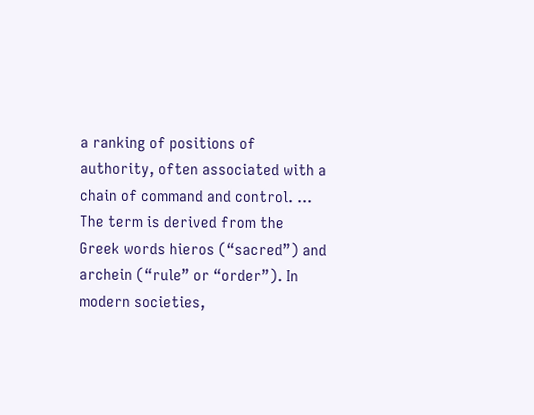a ranking of positions of authority, often associated with a chain of command and control. … The term is derived from the Greek words hieros (“sacred”) and archein (“rule” or “order”). In modern societies,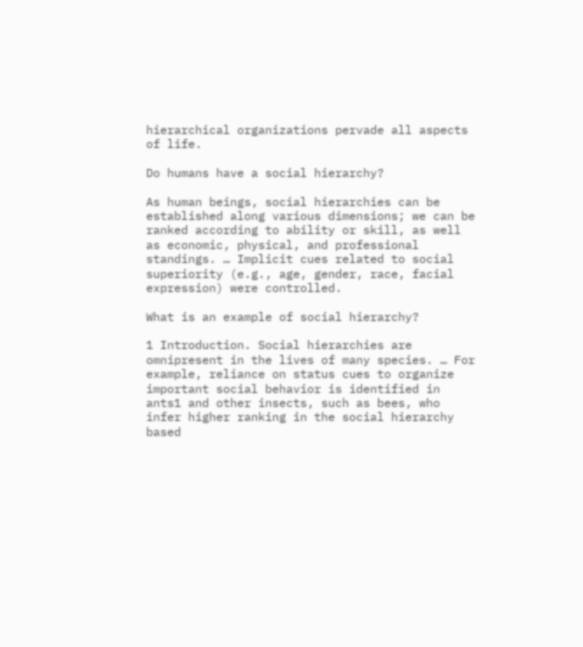hierarchical organizations pervade all aspects of life.

Do humans have a social hierarchy?

As human beings, social hierarchies can be established along various dimensions; we can be ranked according to ability or skill, as well as economic, physical, and professional standings. … Implicit cues related to social superiority (e.g., age, gender, race, facial expression) were controlled.

What is an example of social hierarchy?

1 Introduction. Social hierarchies are omnipresent in the lives of many species. … For example, reliance on status cues to organize important social behavior is identified in ants1 and other insects, such as bees, who infer higher ranking in the social hierarchy based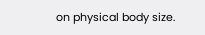on physical body size.